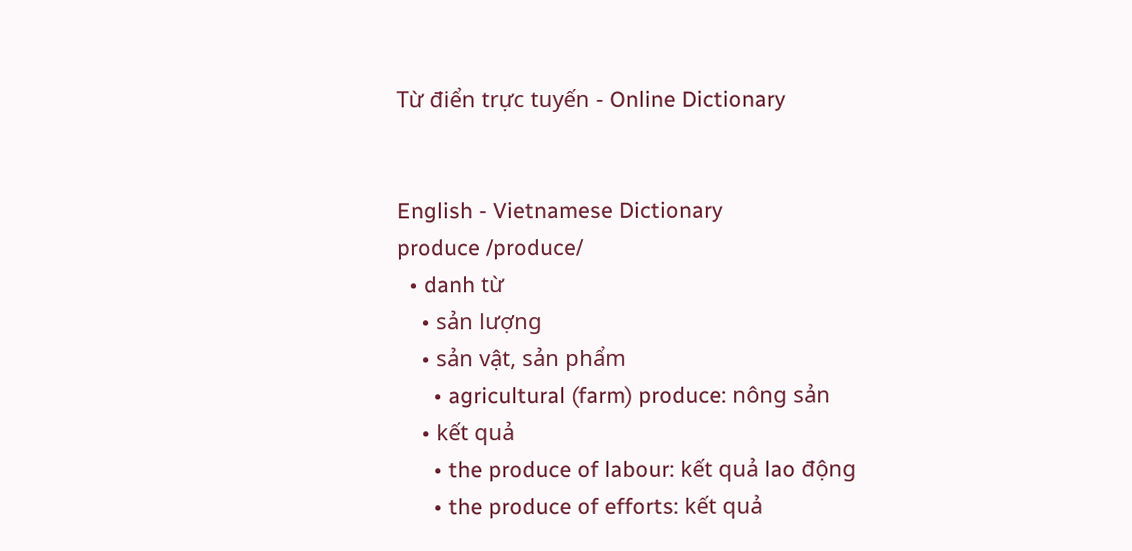Từ điển trực tuyến - Online Dictionary


English - Vietnamese Dictionary
produce /produce/
  • danh từ
    • sản lượng
    • sản vật, sản phẩm
      • agricultural (farm) produce: nông sản
    • kết quả
      • the produce of labour: kết quả lao động
      • the produce of efforts: kết quả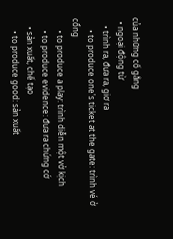của những cố gắng
  • ngoại động từ
    • trình ra, đưa ra, giơ ra
      • to produce one's ticket at the gate: trình vé ở cổng
      • to produce a play: trình diễn một vở kịch
      • to produce evidence: đưa ra chứng cớ
    • sản xuất, chế tạo
      • to produce good: sản xuất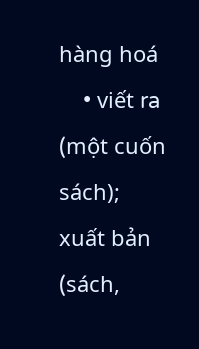hàng hoá
    • viết ra (một cuốn sách); xuất bản (sách,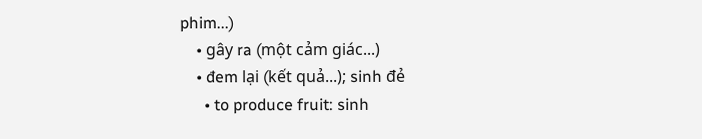phim...)
    • gây ra (một cảm giác...)
    • đem lại (kết quả...); sinh đẻ
      • to produce fruit: sinh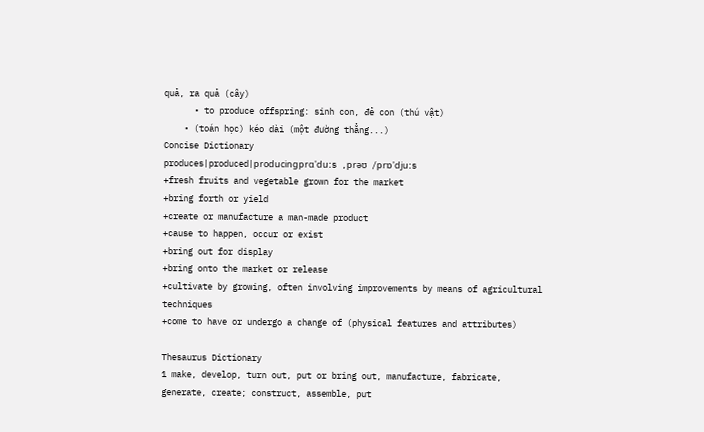quả, ra quả (cây)
      • to produce offspring: sinh con, đẻ con (thú vật)
    • (toán học) kéo dài (một đường thẳng...)
Concise Dictionary
produces|produced|producingprɑ'duːs ,prəʊ /prɒ'djuːs
+fresh fruits and vegetable grown for the market
+bring forth or yield
+create or manufacture a man-made product
+cause to happen, occur or exist
+bring out for display
+bring onto the market or release
+cultivate by growing, often involving improvements by means of agricultural techniques
+come to have or undergo a change of (physical features and attributes)

Thesaurus Dictionary
1 make, develop, turn out, put or bring out, manufacture, fabricate, generate, create; construct, assemble, put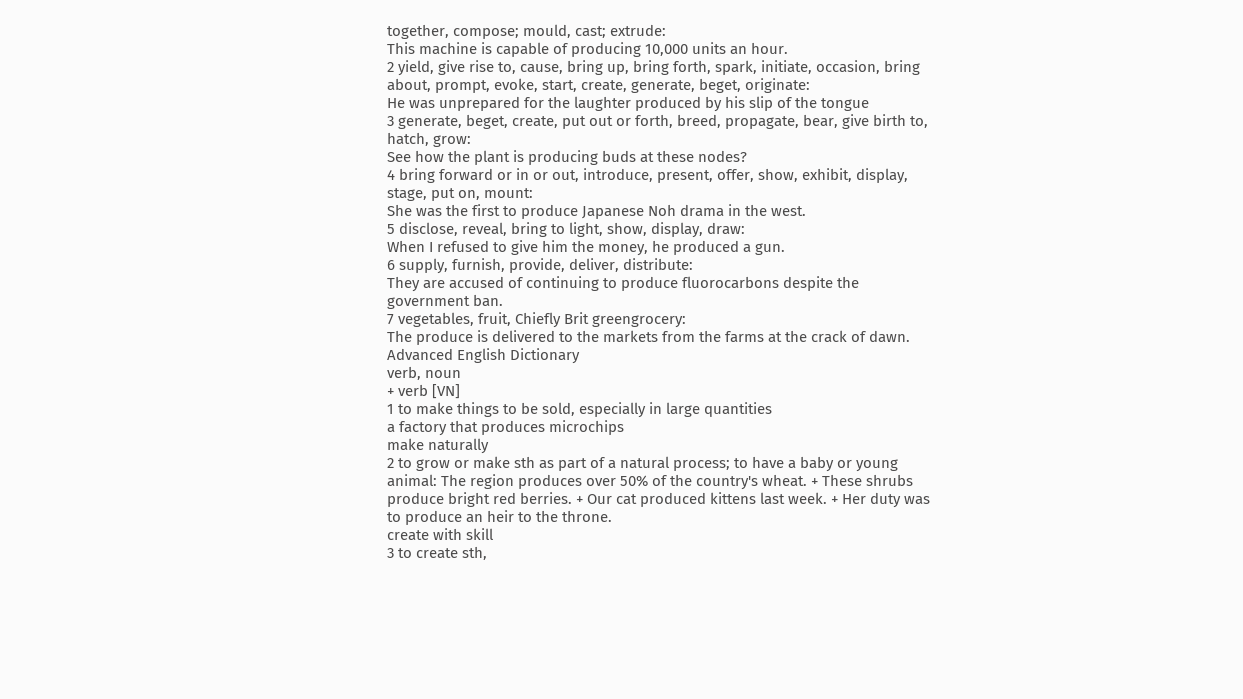together, compose; mould, cast; extrude:
This machine is capable of producing 10,000 units an hour.
2 yield, give rise to, cause, bring up, bring forth, spark, initiate, occasion, bring about, prompt, evoke, start, create, generate, beget, originate:
He was unprepared for the laughter produced by his slip of the tongue
3 generate, beget, create, put out or forth, breed, propagate, bear, give birth to, hatch, grow:
See how the plant is producing buds at these nodes?
4 bring forward or in or out, introduce, present, offer, show, exhibit, display, stage, put on, mount:
She was the first to produce Japanese Noh drama in the west.
5 disclose, reveal, bring to light, show, display, draw:
When I refused to give him the money, he produced a gun.
6 supply, furnish, provide, deliver, distribute:
They are accused of continuing to produce fluorocarbons despite the government ban.
7 vegetables, fruit, Chiefly Brit greengrocery:
The produce is delivered to the markets from the farms at the crack of dawn.
Advanced English Dictionary
verb, noun
+ verb [VN]
1 to make things to be sold, especially in large quantities
a factory that produces microchips
make naturally
2 to grow or make sth as part of a natural process; to have a baby or young animal: The region produces over 50% of the country's wheat. + These shrubs produce bright red berries. + Our cat produced kittens last week. + Her duty was to produce an heir to the throne.
create with skill
3 to create sth,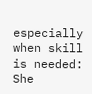especially when skill is needed: She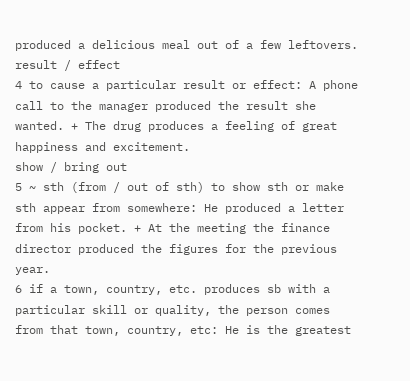produced a delicious meal out of a few leftovers.
result / effect
4 to cause a particular result or effect: A phone call to the manager produced the result she wanted. + The drug produces a feeling of great happiness and excitement.
show / bring out
5 ~ sth (from / out of sth) to show sth or make sth appear from somewhere: He produced a letter from his pocket. + At the meeting the finance director produced the figures for the previous year.
6 if a town, country, etc. produces sb with a particular skill or quality, the person comes from that town, country, etc: He is the greatest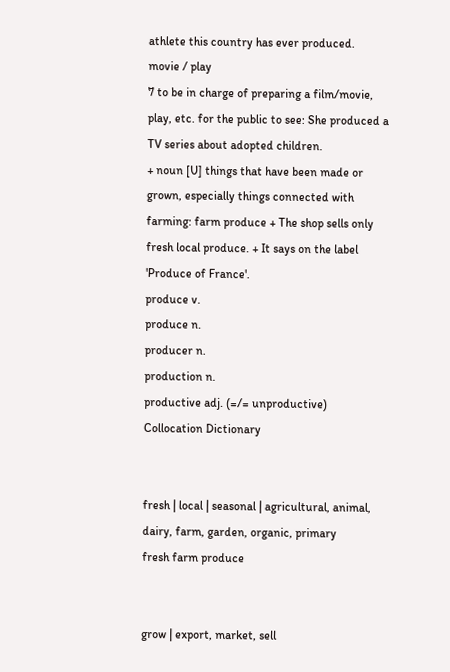athlete this country has ever produced.
movie / play
7 to be in charge of preparing a film/movie, play, etc. for the public to see: She produced a TV series about adopted children.
+ noun [U] things that have been made or grown, especially things connected with farming: farm produce + The shop sells only fresh local produce. + It says on the label 'Produce of France'.
produce v.
produce n.
producer n.
production n.
productive adj. (=/= unproductive)
Collocation Dictionary


fresh | local | seasonal | agricultural, animal, dairy, farm, garden, organic, primary
fresh farm produce


grow | export, market, sell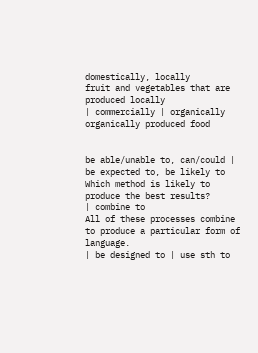domestically, locally
fruit and vegetables that are produced locally
| commercially | organically
organically produced food


be able/unable to, can/could | be expected to, be likely to
Which method is likely to produce the best results?
| combine to
All of these processes combine to produce a particular form of language.
| be designed to | use sth to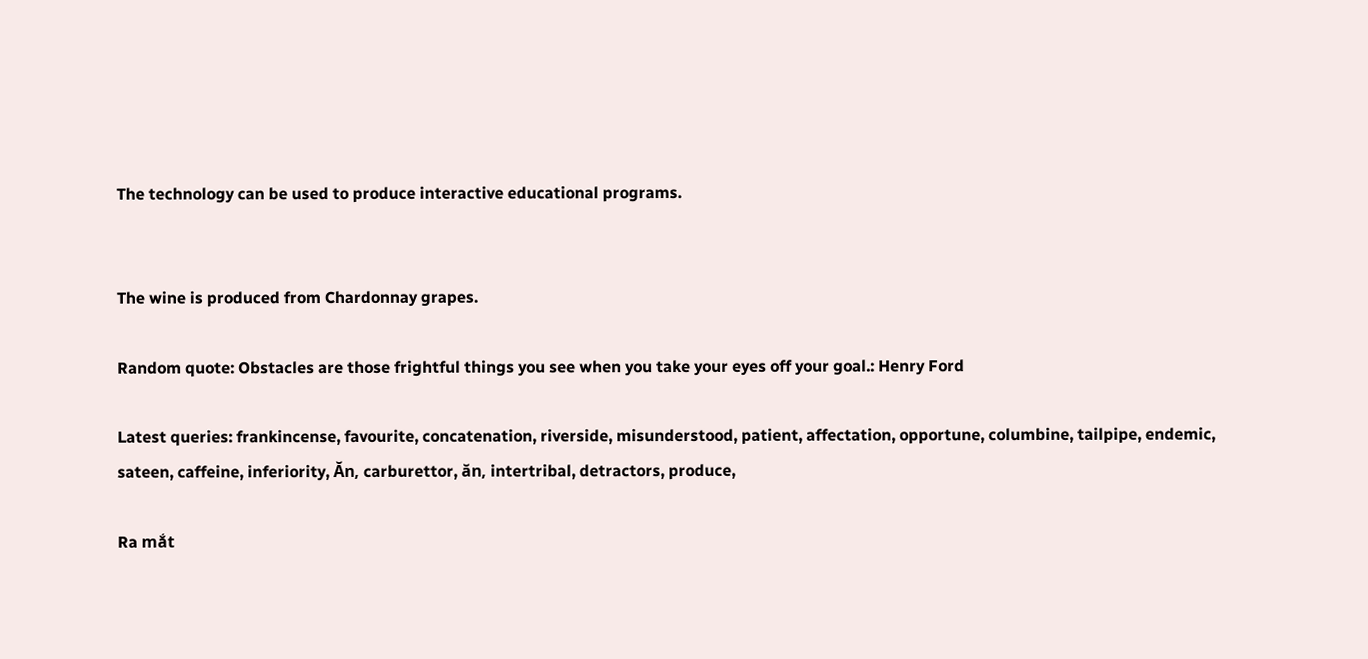The technology can be used to produce interactive educational programs.


The wine is produced from Chardonnay grapes.

Random quote: Obstacles are those frightful things you see when you take your eyes off your goal.: Henry Ford

Latest queries: frankincense, favourite, concatenation, riverside, misunderstood, patient, affectation, opportune, columbine, tailpipe, endemic, sateen, caffeine, inferiority, Ăn, carburettor, ăn, intertribal, detractors, produce,

Ra mắt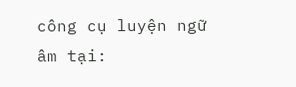công cụ luyện ngữ âm tại: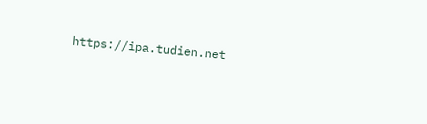https://ipa.tudien.net